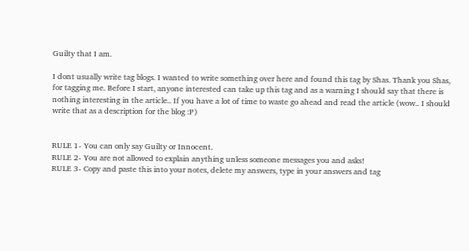Guilty that I am.

I dont usually write tag blogs. I wanted to write something over here and found this tag by Shas. Thank you Shas, for tagging me. Before I start, anyone interested can take up this tag and as a warning I should say that there is nothing interesting in the article.. If you have a lot of time to waste go ahead and read the article (wow.. I should write that as a description for the blog :P)


RULE 1- You can only say Guilty or Innocent.
RULE 2- You are not allowed to explain anything unless someone messages you and asks!
RULE 3- Copy and paste this into your notes, delete my answers, type in your answers and tag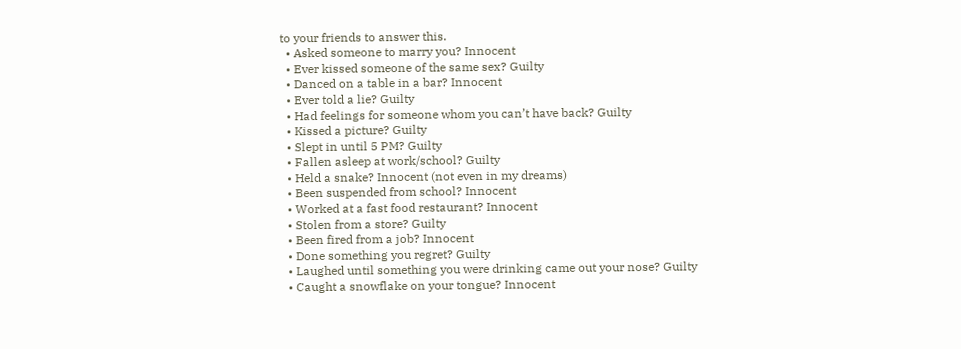to your friends to answer this.
  • Asked someone to marry you? Innocent
  • Ever kissed someone of the same sex? Guilty
  • Danced on a table in a bar? Innocent
  • Ever told a lie? Guilty
  • Had feelings for someone whom you can’t have back? Guilty
  • Kissed a picture? Guilty
  • Slept in until 5 PM? Guilty
  • Fallen asleep at work/school? Guilty
  • Held a snake? Innocent (not even in my dreams)
  • Been suspended from school? Innocent
  • Worked at a fast food restaurant? Innocent
  • Stolen from a store? Guilty
  • Been fired from a job? Innocent
  • Done something you regret? Guilty
  • Laughed until something you were drinking came out your nose? Guilty
  • Caught a snowflake on your tongue? Innocent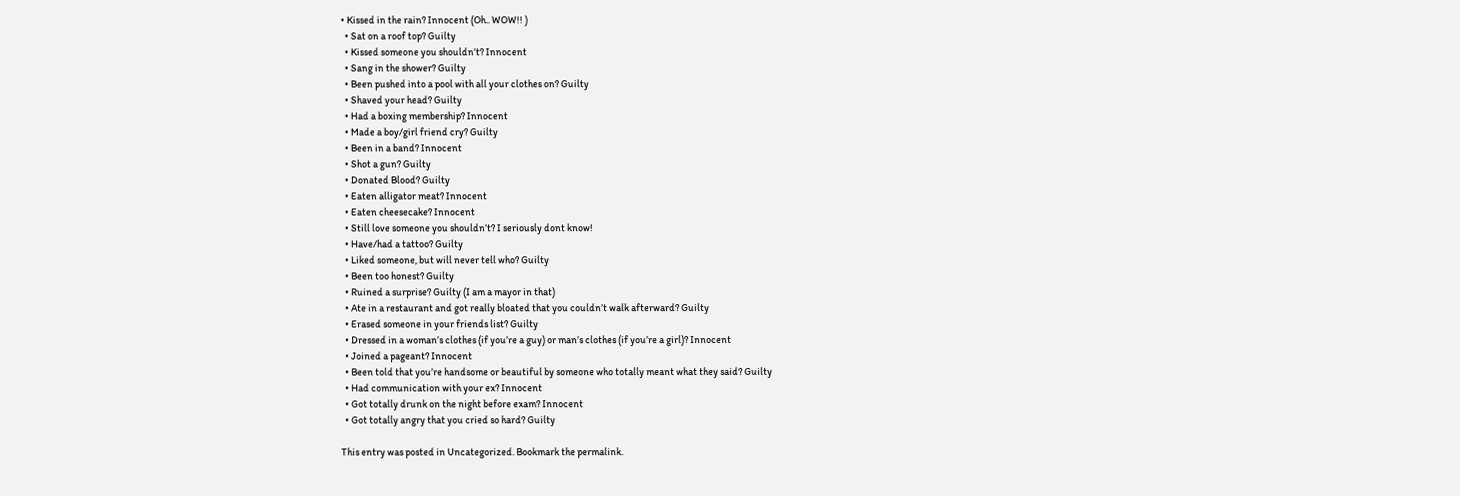• Kissed in the rain? Innocent (Oh.. WOW!! )
  • Sat on a roof top? Guilty
  • Kissed someone you shouldn’t? Innocent
  • Sang in the shower? Guilty
  • Been pushed into a pool with all your clothes on? Guilty
  • Shaved your head? Guilty
  • Had a boxing membership? Innocent
  • Made a boy/girl friend cry? Guilty
  • Been in a band? Innocent
  • Shot a gun? Guilty
  • Donated Blood? Guilty
  • Eaten alligator meat? Innocent
  • Eaten cheesecake? Innocent
  • Still love someone you shouldn’t? I seriously dont know!
  • Have/had a tattoo? Guilty
  • Liked someone, but will never tell who? Guilty
  • Been too honest? Guilty
  • Ruined a surprise? Guilty (I am a mayor in that)
  • Ate in a restaurant and got really bloated that you couldn’t walk afterward? Guilty
  • Erased someone in your friends list? Guilty
  • Dressed in a woman’s clothes (if you’re a guy) or man’s clothes (if you’re a girl)? Innocent
  • Joined a pageant? Innocent
  • Been told that you’re handsome or beautiful by someone who totally meant what they said? Guilty
  • Had communication with your ex? Innocent
  • Got totally drunk on the night before exam? Innocent
  • Got totally angry that you cried so hard? Guilty

This entry was posted in Uncategorized. Bookmark the permalink.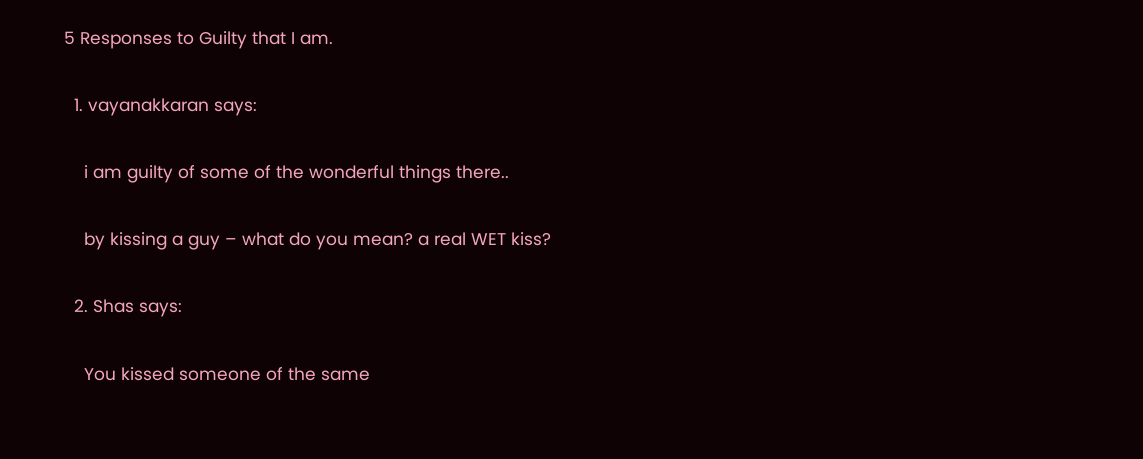5 Responses to Guilty that I am.

  1. vayanakkaran says:

    i am guilty of some of the wonderful things there..

    by kissing a guy – what do you mean? a real WET kiss?

  2. Shas says:

    You kissed someone of the same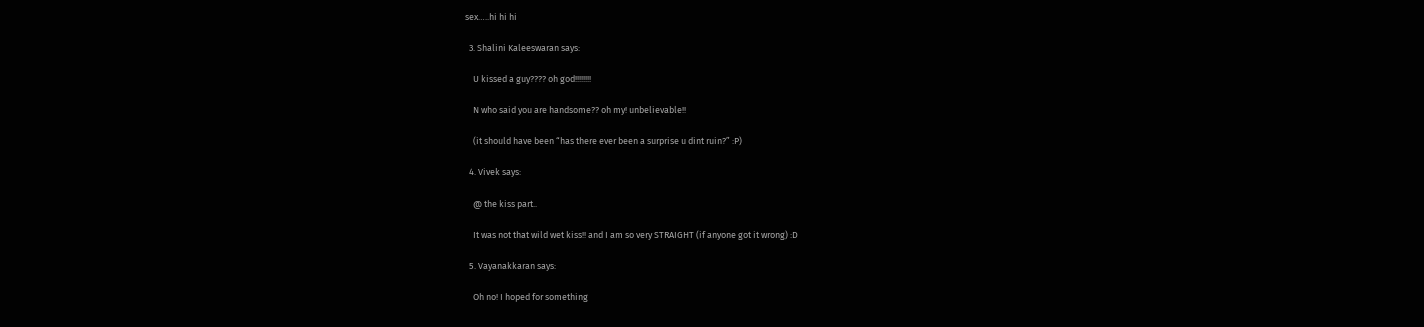sex…..hi hi hi

  3. Shalini Kaleeswaran says:

    U kissed a guy???? oh god!!!!!!!!

    N who said you are handsome?? oh my! unbelievable!!

    (it should have been “has there ever been a surprise u dint ruin?” :P)

  4. Vivek says:

    @ the kiss part..

    It was not that wild wet kiss!! and I am so very STRAIGHT (if anyone got it wrong) :D

  5. Vayanakkaran says:

    Oh no! I hoped for something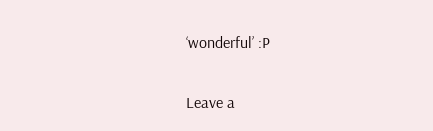‘wonderful’ :P

Leave a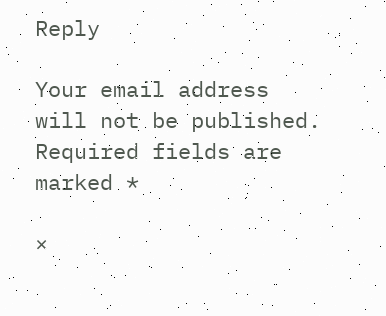Reply

Your email address will not be published. Required fields are marked *

×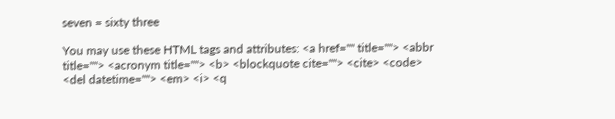seven = sixty three

You may use these HTML tags and attributes: <a href="" title=""> <abbr title=""> <acronym title=""> <b> <blockquote cite=""> <cite> <code> <del datetime=""> <em> <i> <q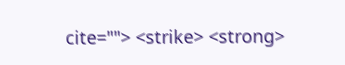cite=""> <strike> <strong>